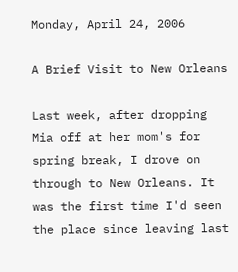Monday, April 24, 2006

A Brief Visit to New Orleans

Last week, after dropping Mia off at her mom's for spring break, I drove on through to New Orleans. It was the first time I'd seen the place since leaving last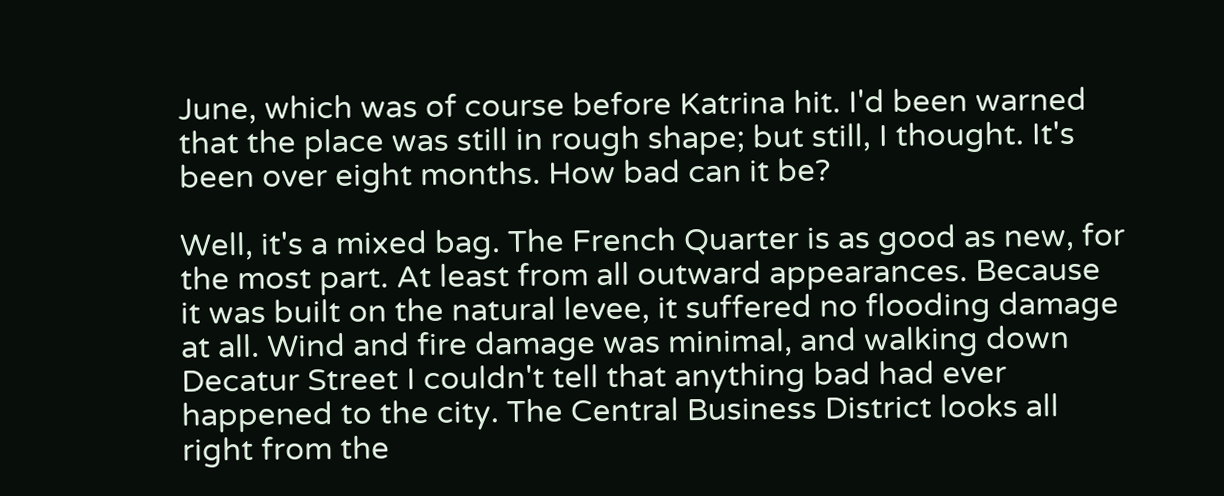June, which was of course before Katrina hit. I'd been warned that the place was still in rough shape; but still, I thought. It's been over eight months. How bad can it be?

Well, it's a mixed bag. The French Quarter is as good as new, for the most part. At least from all outward appearances. Because it was built on the natural levee, it suffered no flooding damage at all. Wind and fire damage was minimal, and walking down Decatur Street I couldn't tell that anything bad had ever happened to the city. The Central Business District looks all right from the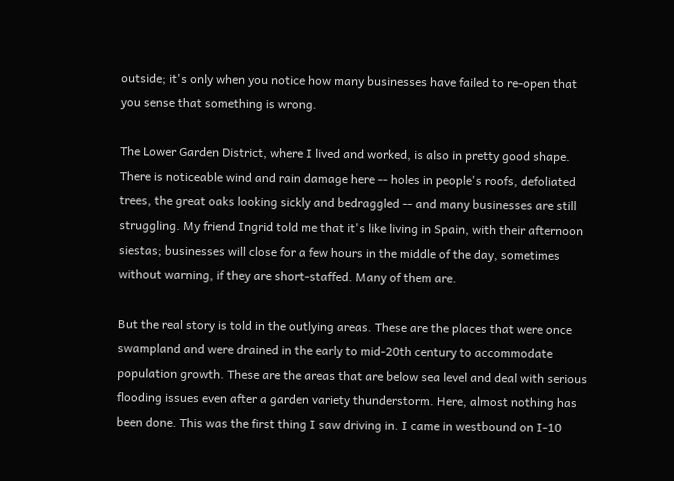outside; it's only when you notice how many businesses have failed to re-open that you sense that something is wrong.

The Lower Garden District, where I lived and worked, is also in pretty good shape. There is noticeable wind and rain damage here -- holes in people's roofs, defoliated trees, the great oaks looking sickly and bedraggled -- and many businesses are still struggling. My friend Ingrid told me that it's like living in Spain, with their afternoon siestas; businesses will close for a few hours in the middle of the day, sometimes without warning, if they are short-staffed. Many of them are.

But the real story is told in the outlying areas. These are the places that were once swampland and were drained in the early to mid-20th century to accommodate population growth. These are the areas that are below sea level and deal with serious flooding issues even after a garden variety thunderstorm. Here, almost nothing has been done. This was the first thing I saw driving in. I came in westbound on I-10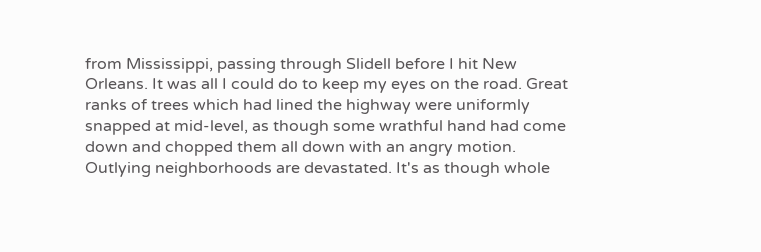from Mississippi, passing through Slidell before I hit New Orleans. It was all I could do to keep my eyes on the road. Great ranks of trees which had lined the highway were uniformly snapped at mid-level, as though some wrathful hand had come down and chopped them all down with an angry motion. Outlying neighborhoods are devastated. It's as though whole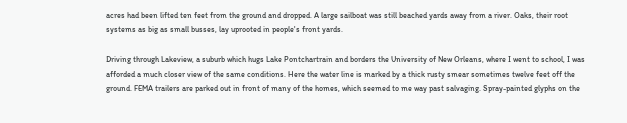acres had been lifted ten feet from the ground and dropped. A large sailboat was still beached yards away from a river. Oaks, their root systems as big as small busses, lay uprooted in people's front yards.

Driving through Lakeview, a suburb which hugs Lake Pontchartrain and borders the University of New Orleans, where I went to school, I was afforded a much closer view of the same conditions. Here the water line is marked by a thick rusty smear sometimes twelve feet off the ground. FEMA trailers are parked out in front of many of the homes, which seemed to me way past salvaging. Spray-painted glyphs on the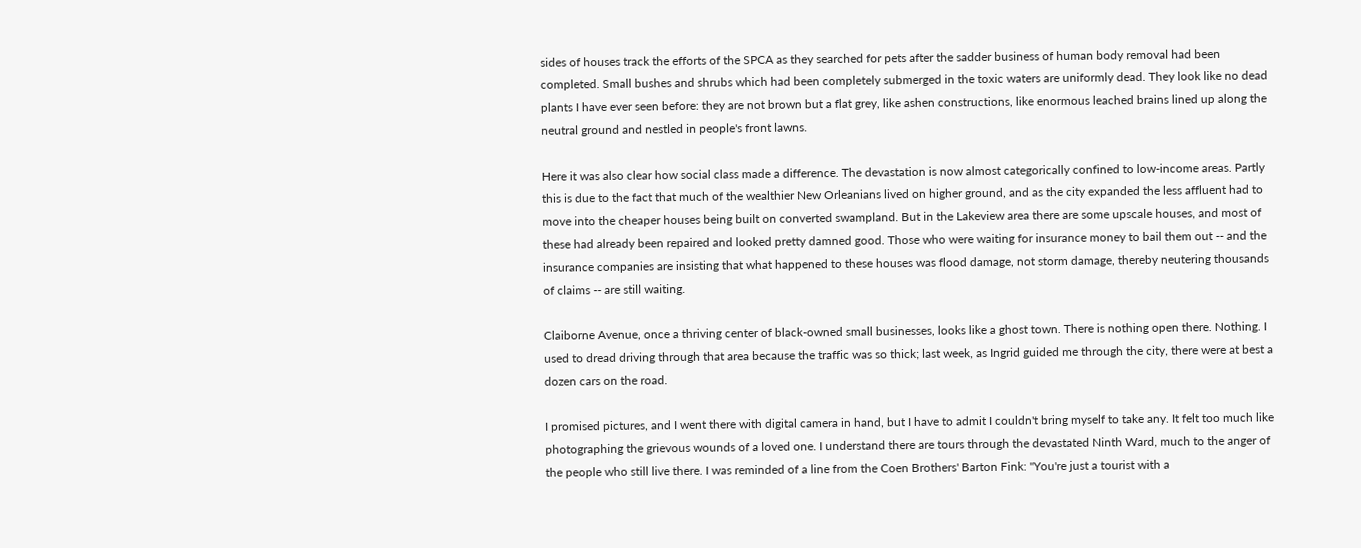sides of houses track the efforts of the SPCA as they searched for pets after the sadder business of human body removal had been completed. Small bushes and shrubs which had been completely submerged in the toxic waters are uniformly dead. They look like no dead plants I have ever seen before: they are not brown but a flat grey, like ashen constructions, like enormous leached brains lined up along the neutral ground and nestled in people's front lawns.

Here it was also clear how social class made a difference. The devastation is now almost categorically confined to low-income areas. Partly this is due to the fact that much of the wealthier New Orleanians lived on higher ground, and as the city expanded the less affluent had to move into the cheaper houses being built on converted swampland. But in the Lakeview area there are some upscale houses, and most of these had already been repaired and looked pretty damned good. Those who were waiting for insurance money to bail them out -- and the insurance companies are insisting that what happened to these houses was flood damage, not storm damage, thereby neutering thousands of claims -- are still waiting.

Claiborne Avenue, once a thriving center of black-owned small businesses, looks like a ghost town. There is nothing open there. Nothing. I used to dread driving through that area because the traffic was so thick; last week, as Ingrid guided me through the city, there were at best a dozen cars on the road.

I promised pictures, and I went there with digital camera in hand, but I have to admit I couldn't bring myself to take any. It felt too much like photographing the grievous wounds of a loved one. I understand there are tours through the devastated Ninth Ward, much to the anger of the people who still live there. I was reminded of a line from the Coen Brothers' Barton Fink: "You're just a tourist with a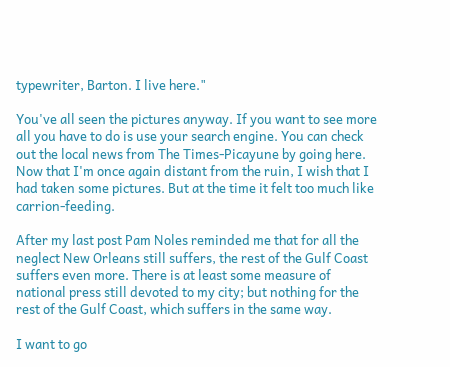typewriter, Barton. I live here."

You've all seen the pictures anyway. If you want to see more all you have to do is use your search engine. You can check out the local news from The Times-Picayune by going here. Now that I'm once again distant from the ruin, I wish that I had taken some pictures. But at the time it felt too much like carrion-feeding.

After my last post Pam Noles reminded me that for all the neglect New Orleans still suffers, the rest of the Gulf Coast suffers even more. There is at least some measure of national press still devoted to my city; but nothing for the rest of the Gulf Coast, which suffers in the same way.

I want to go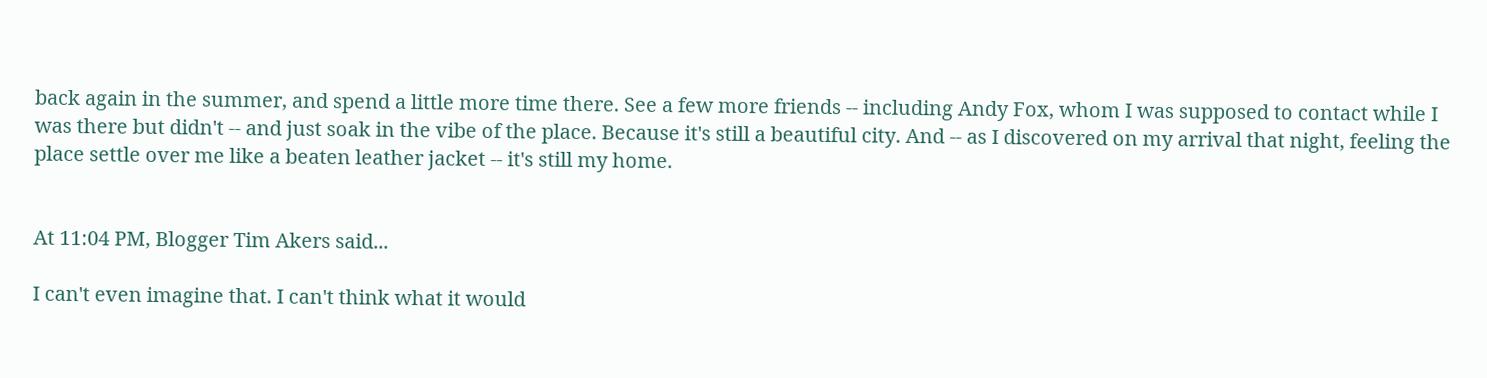back again in the summer, and spend a little more time there. See a few more friends -- including Andy Fox, whom I was supposed to contact while I was there but didn't -- and just soak in the vibe of the place. Because it's still a beautiful city. And -- as I discovered on my arrival that night, feeling the place settle over me like a beaten leather jacket -- it's still my home.


At 11:04 PM, Blogger Tim Akers said...

I can't even imagine that. I can't think what it would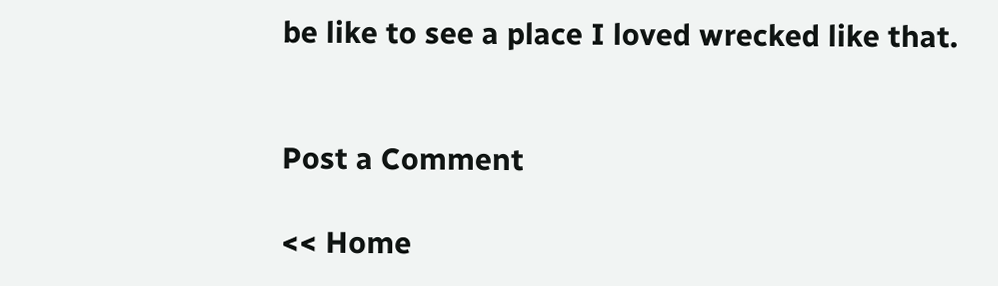be like to see a place I loved wrecked like that.


Post a Comment

<< Home